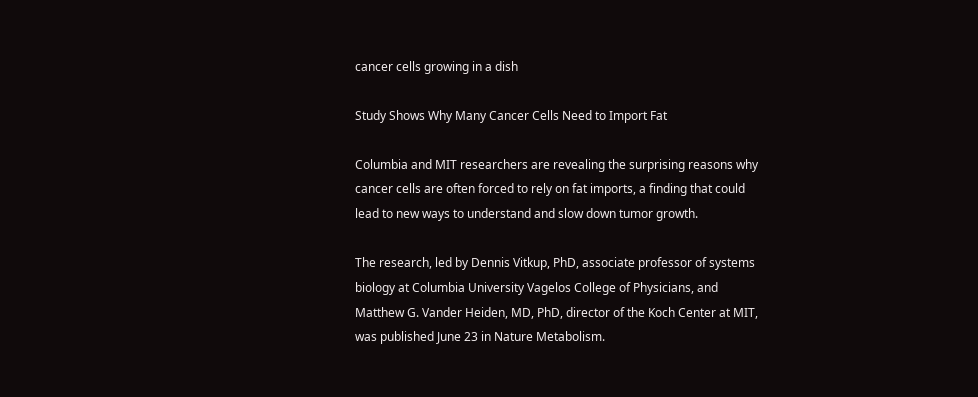cancer cells growing in a dish

Study Shows Why Many Cancer Cells Need to Import Fat

Columbia and MIT researchers are revealing the surprising reasons why cancer cells are often forced to rely on fat imports, a finding that could lead to new ways to understand and slow down tumor growth.

The research, led by Dennis Vitkup, PhD, associate professor of systems biology at Columbia University Vagelos College of Physicians, and Matthew G. Vander Heiden, MD, PhD, director of the Koch Center at MIT, was published June 23 in Nature Metabolism.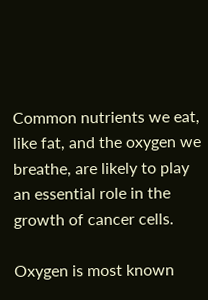Common nutrients we eat, like fat, and the oxygen we breathe, are likely to play an essential role in the growth of cancer cells.

Oxygen is most known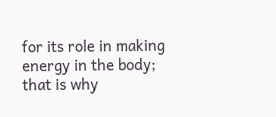for its role in making energy in the body; that is why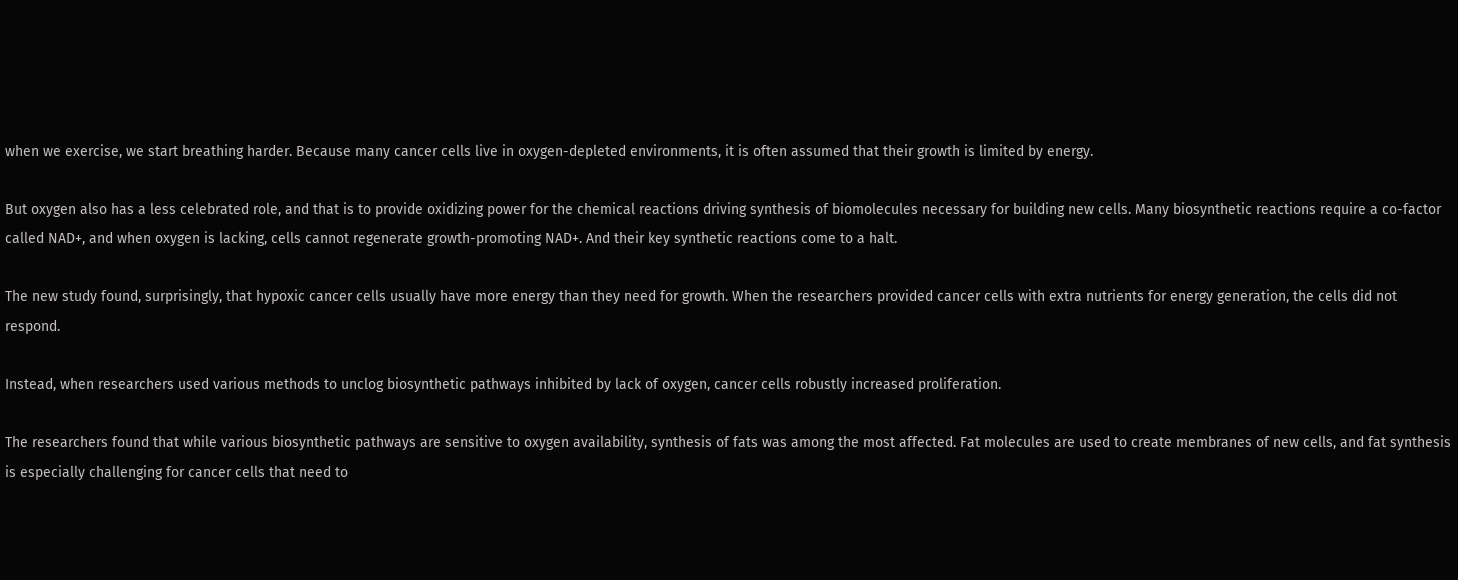when we exercise, we start breathing harder. Because many cancer cells live in oxygen-depleted environments, it is often assumed that their growth is limited by energy.

But oxygen also has a less celebrated role, and that is to provide oxidizing power for the chemical reactions driving synthesis of biomolecules necessary for building new cells. Many biosynthetic reactions require a co-factor called NAD+, and when oxygen is lacking, cells cannot regenerate growth-promoting NAD+. And their key synthetic reactions come to a halt.

The new study found, surprisingly, that hypoxic cancer cells usually have more energy than they need for growth. When the researchers provided cancer cells with extra nutrients for energy generation, the cells did not respond.

Instead, when researchers used various methods to unclog biosynthetic pathways inhibited by lack of oxygen, cancer cells robustly increased proliferation.

The researchers found that while various biosynthetic pathways are sensitive to oxygen availability, synthesis of fats was among the most affected. Fat molecules are used to create membranes of new cells, and fat synthesis is especially challenging for cancer cells that need to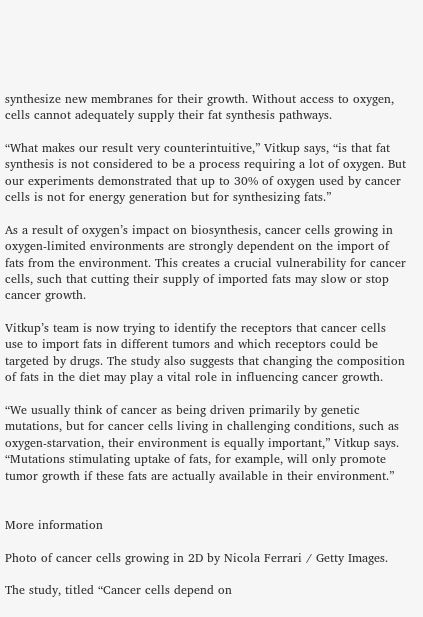synthesize new membranes for their growth. Without access to oxygen, cells cannot adequately supply their fat synthesis pathways.

“What makes our result very counterintuitive,” Vitkup says, “is that fat synthesis is not considered to be a process requiring a lot of oxygen. But our experiments demonstrated that up to 30% of oxygen used by cancer cells is not for energy generation but for synthesizing fats.”

As a result of oxygen’s impact on biosynthesis, cancer cells growing in oxygen-limited environments are strongly dependent on the import of fats from the environment. This creates a crucial vulnerability for cancer cells, such that cutting their supply of imported fats may slow or stop cancer growth.

Vitkup’s team is now trying to identify the receptors that cancer cells use to import fats in different tumors and which receptors could be targeted by drugs. The study also suggests that changing the composition of fats in the diet may play a vital role in influencing cancer growth.

“We usually think of cancer as being driven primarily by genetic mutations, but for cancer cells living in challenging conditions, such as oxygen-starvation, their environment is equally important,” Vitkup says. “Mutations stimulating uptake of fats, for example, will only promote tumor growth if these fats are actually available in their environment.”


More information

Photo of cancer cells growing in 2D by Nicola Ferrari / Getty Images.

The study, titled “Cancer cells depend on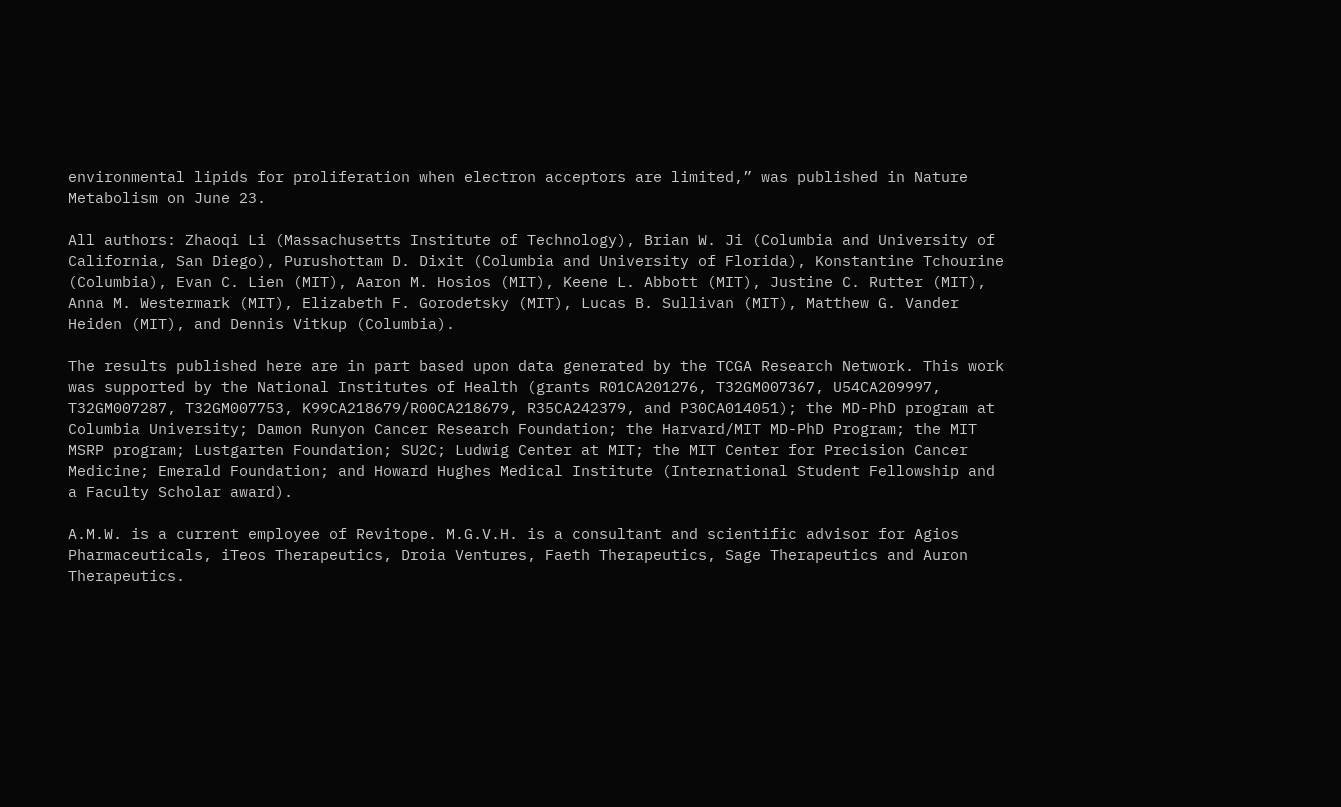environmental lipids for proliferation when electron acceptors are limited,” was published in Nature Metabolism on June 23.

All authors: Zhaoqi Li (Massachusetts Institute of Technology), Brian W. Ji (Columbia and University of California, San Diego), Purushottam D. Dixit (Columbia and University of Florida), Konstantine Tchourine (Columbia), Evan C. Lien (MIT), Aaron M. Hosios (MIT), Keene L. Abbott (MIT), Justine C. Rutter (MIT), Anna M. Westermark (MIT), Elizabeth F. Gorodetsky (MIT), Lucas B. Sullivan (MIT), Matthew G. Vander Heiden (MIT), and Dennis Vitkup (Columbia).

The results published here are in part based upon data generated by the TCGA Research Network. This work was supported by the National Institutes of Health (grants R01CA201276, T32GM007367, U54CA209997, T32GM007287, T32GM007753, K99CA218679/R00CA218679, R35CA242379, and P30CA014051); the MD-PhD program at Columbia University; Damon Runyon Cancer Research Foundation; the Harvard/MIT MD-PhD Program; the MIT MSRP program; Lustgarten Foundation; SU2C; Ludwig Center at MIT; the MIT Center for Precision Cancer Medicine; Emerald Foundation; and Howard Hughes Medical Institute (International Student Fellowship and a Faculty Scholar award).

A.M.W. is a current employee of Revitope. M.G.V.H. is a consultant and scientific advisor for Agios Pharmaceuticals, iTeos Therapeutics, Droia Ventures, Faeth Therapeutics, Sage Therapeutics and Auron Therapeutics.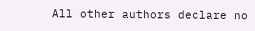All other authors declare no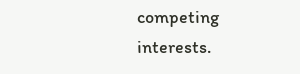competing interests.